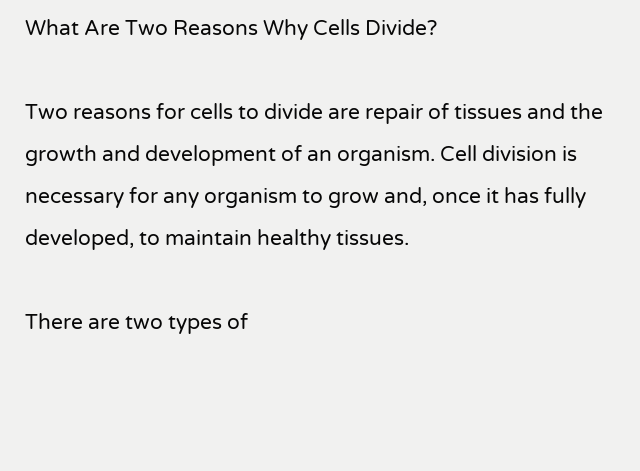What Are Two Reasons Why Cells Divide?

Two reasons for cells to divide are repair of tissues and the growth and development of an organism. Cell division is necessary for any organism to grow and, once it has fully developed, to maintain healthy tissues.

There are two types of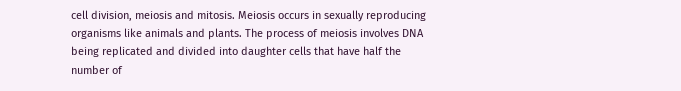cell division, meiosis and mitosis. Meiosis occurs in sexually reproducing organisms like animals and plants. The process of meiosis involves DNA being replicated and divided into daughter cells that have half the number of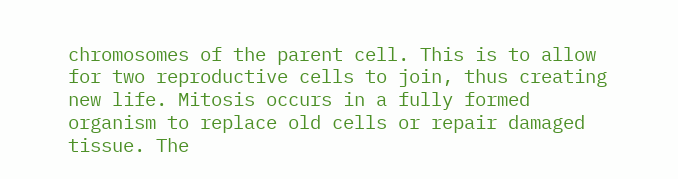chromosomes of the parent cell. This is to allow for two reproductive cells to join, thus creating new life. Mitosis occurs in a fully formed organism to replace old cells or repair damaged tissue. The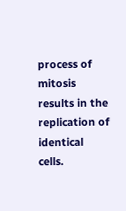process of mitosis results in the replication of identical cells.